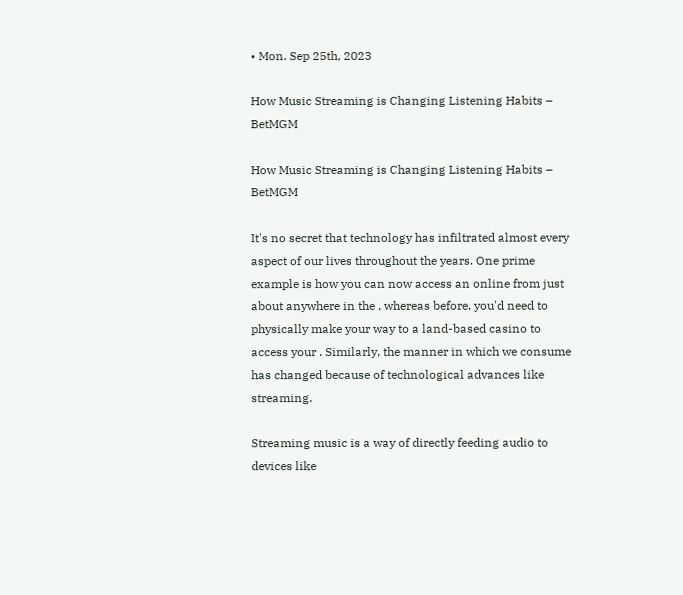• Mon. Sep 25th, 2023

How Music Streaming is Changing Listening Habits – BetMGM

How Music Streaming is Changing Listening Habits – BetMGM

It's no secret that technology has infiltrated almost every aspect of our lives throughout the years. One prime example is how you can now access an online from just about anywhere in the , whereas before, you'd need to physically make your way to a land-based casino to access your . Similarly, the manner in which we consume has changed because of technological advances like streaming.

Streaming music is a way of directly feeding audio to devices like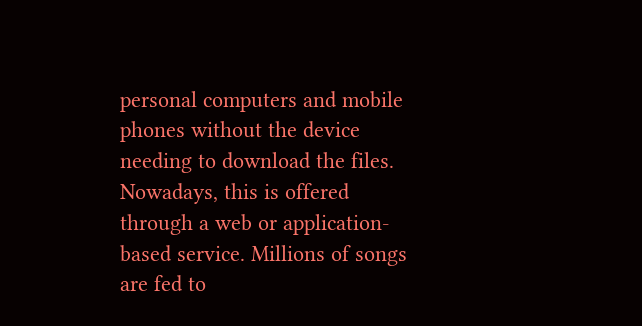personal computers and mobile phones without the device needing to download the files. Nowadays, this is offered through a web or application-based service. Millions of songs are fed to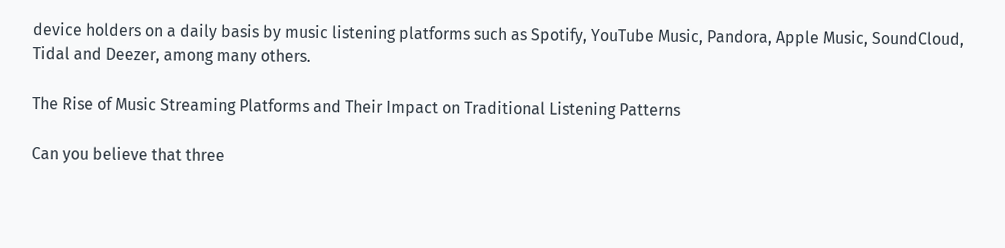device holders on a daily basis by music listening platforms such as Spotify, YouTube Music, Pandora, Apple Music, SoundCloud, Tidal and Deezer, among many others.

The Rise of Music Streaming Platforms and Their Impact on Traditional Listening Patterns

Can you believe that three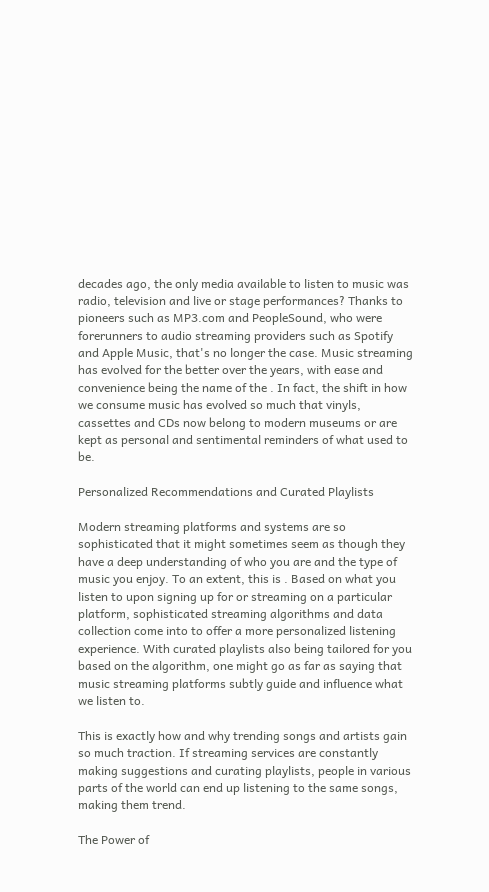decades ago, the only media available to listen to music was radio, television and live or stage performances? Thanks to pioneers such as MP3.com and PeopleSound, who were forerunners to audio streaming providers such as Spotify and Apple Music, that's no longer the case. Music streaming has evolved for the better over the years, with ease and convenience being the name of the . In fact, the shift in how we consume music has evolved so much that vinyls, cassettes and CDs now belong to modern museums or are kept as personal and sentimental reminders of what used to be.

Personalized Recommendations and Curated Playlists

Modern streaming platforms and systems are so sophisticated that it might sometimes seem as though they have a deep understanding of who you are and the type of music you enjoy. To an extent, this is . Based on what you listen to upon signing up for or streaming on a particular platform, sophisticated streaming algorithms and data collection come into to offer a more personalized listening experience. With curated playlists also being tailored for you based on the algorithm, one might go as far as saying that music streaming platforms subtly guide and influence what we listen to.

This is exactly how and why trending songs and artists gain so much traction. If streaming services are constantly making suggestions and curating playlists, people in various parts of the world can end up listening to the same songs, making them trend.

The Power of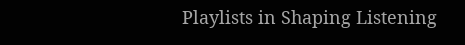Playlists in Shaping Listening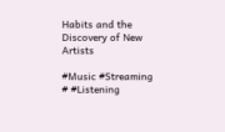Habits and the Discovery of New Artists

#Music #Streaming # #Listening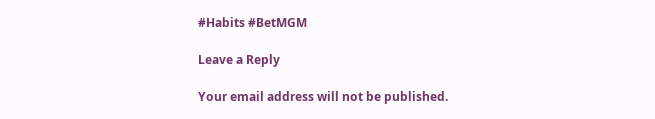#Habits #BetMGM

Leave a Reply

Your email address will not be published.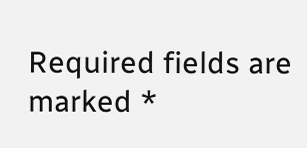Required fields are marked *